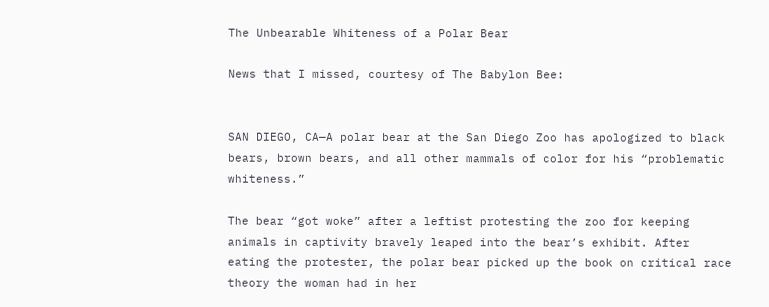The Unbearable Whiteness of a Polar Bear

News that I missed, courtesy of The Babylon Bee:


SAN DIEGO, CA—A polar bear at the San Diego Zoo has apologized to black bears, brown bears, and all other mammals of color for his “problematic whiteness.”

The bear “got woke” after a leftist protesting the zoo for keeping animals in captivity bravely leaped into the bear’s exhibit. After eating the protester, the polar bear picked up the book on critical race theory the woman had in her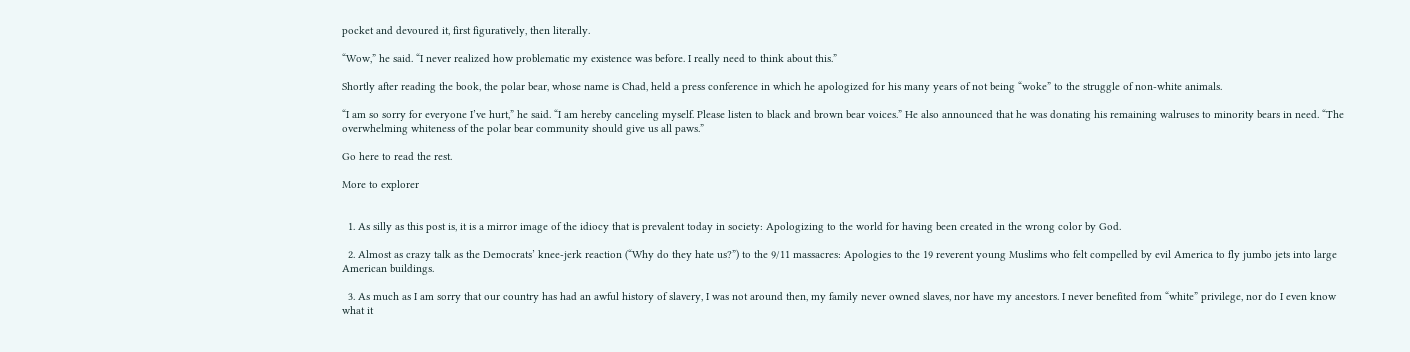pocket and devoured it, first figuratively, then literally.

“Wow,” he said. “I never realized how problematic my existence was before. I really need to think about this.”

Shortly after reading the book, the polar bear, whose name is Chad, held a press conference in which he apologized for his many years of not being “woke” to the struggle of non-white animals.

“I am so sorry for everyone I’ve hurt,” he said. “I am hereby canceling myself. Please listen to black and brown bear voices.” He also announced that he was donating his remaining walruses to minority bears in need. “The overwhelming whiteness of the polar bear community should give us all paws.”

Go here to read the rest.

More to explorer


  1. As silly as this post is, it is a mirror image of the idiocy that is prevalent today in society: Apologizing to the world for having been created in the wrong color by God.

  2. Almost as crazy talk as the Democrats’ knee-jerk reaction (“Why do they hate us?”) to the 9/11 massacres: Apologies to the 19 reverent young Muslims who felt compelled by evil America to fly jumbo jets into large American buildings.

  3. As much as I am sorry that our country has had an awful history of slavery, I was not around then, my family never owned slaves, nor have my ancestors. I never benefited from “white” privilege, nor do I even know what it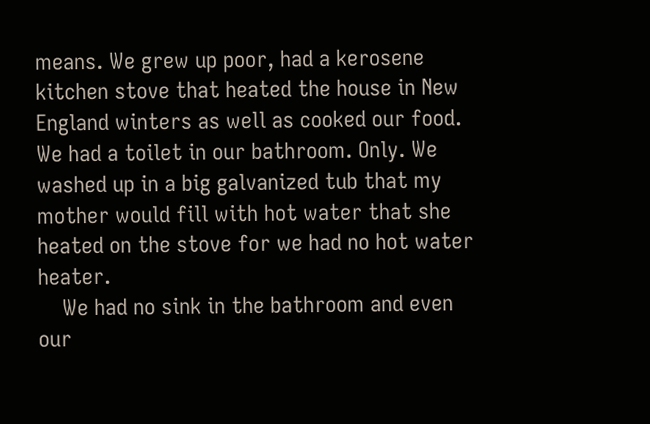means. We grew up poor, had a kerosene kitchen stove that heated the house in New England winters as well as cooked our food. We had a toilet in our bathroom. Only. We washed up in a big galvanized tub that my mother would fill with hot water that she heated on the stove for we had no hot water heater.
    We had no sink in the bathroom and even our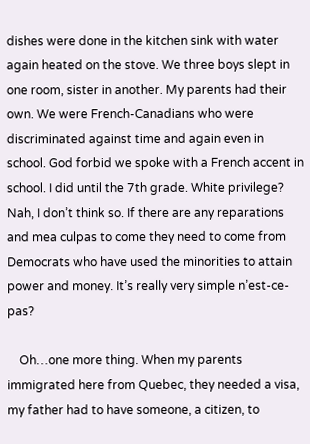dishes were done in the kitchen sink with water again heated on the stove. We three boys slept in one room, sister in another. My parents had their own. We were French-Canadians who were discriminated against time and again even in school. God forbid we spoke with a French accent in school. I did until the 7th grade. White privilege? Nah, I don’t think so. If there are any reparations and mea culpas to come they need to come from Democrats who have used the minorities to attain power and money. It’s really very simple n’est-ce-pas?

    Oh…one more thing. When my parents immigrated here from Quebec, they needed a visa, my father had to have someone, a citizen, to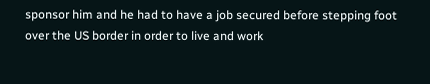sponsor him and he had to have a job secured before stepping foot over the US border in order to live and work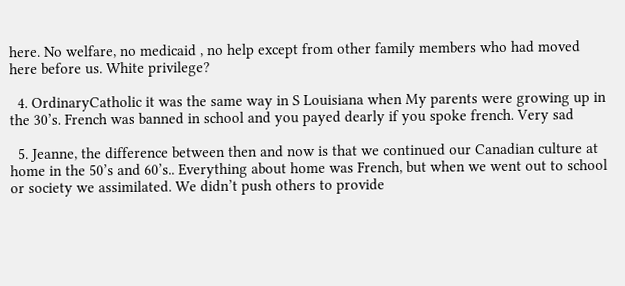here. No welfare, no medicaid , no help except from other family members who had moved here before us. White privilege?

  4. OrdinaryCatholic it was the same way in S Louisiana when My parents were growing up in the 30’s. French was banned in school and you payed dearly if you spoke french. Very sad

  5. Jeanne, the difference between then and now is that we continued our Canadian culture at home in the 50’s and 60’s.. Everything about home was French, but when we went out to school or society we assimilated. We didn’t push others to provide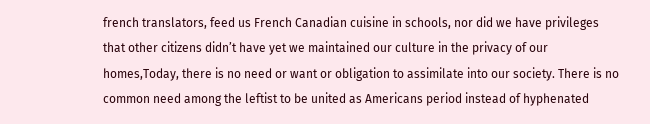french translators, feed us French Canadian cuisine in schools, nor did we have privileges that other citizens didn’t have yet we maintained our culture in the privacy of our homes,Today, there is no need or want or obligation to assimilate into our society. There is no common need among the leftist to be united as Americans period instead of hyphenated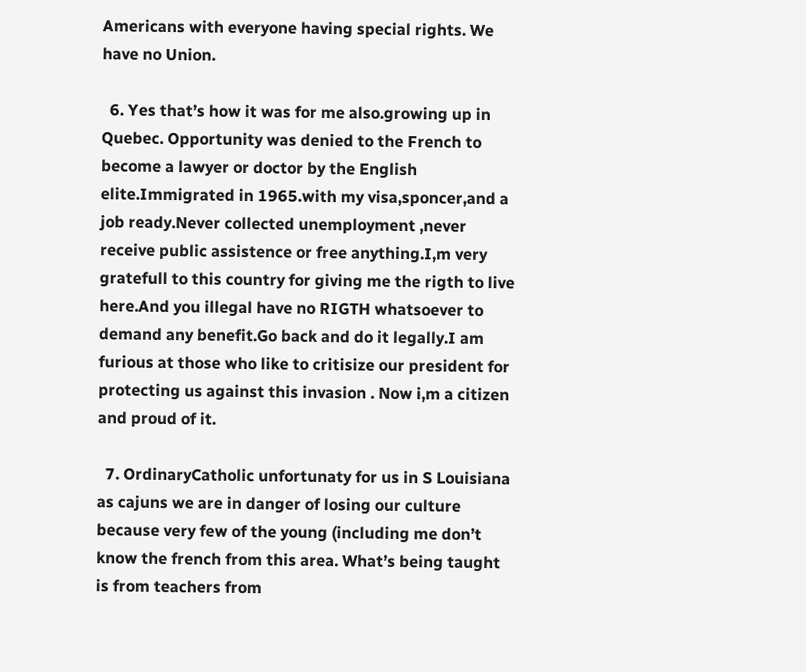Americans with everyone having special rights. We have no Union.

  6. Yes that’s how it was for me also.growing up in Quebec. Opportunity was denied to the French to become a lawyer or doctor by the English elite.Immigrated in 1965.with my visa,sponcer,and a job ready.Never collected unemployment ,never receive public assistence or free anything.I,m very gratefull to this country for giving me the rigth to live here.And you illegal have no RIGTH whatsoever to demand any benefit.Go back and do it legally.I am furious at those who like to critisize our president for protecting us against this invasion . Now i,m a citizen and proud of it.

  7. OrdinaryCatholic unfortunaty for us in S Louisiana as cajuns we are in danger of losing our culture because very few of the young (including me don’t know the french from this area. What’s being taught is from teachers from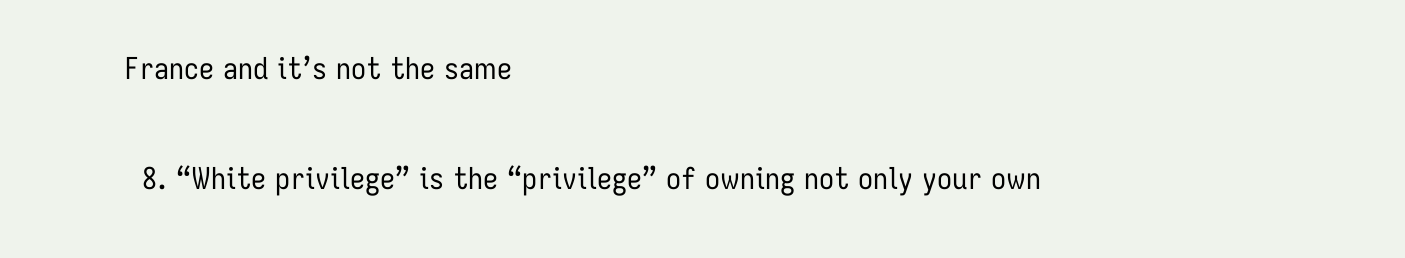France and it’s not the same

  8. “White privilege” is the “privilege” of owning not only your own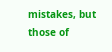mistakes, but those of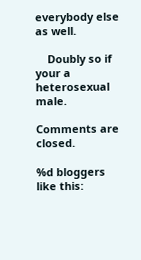everybody else as well.

    Doubly so if your a heterosexual male.

Comments are closed.

%d bloggers like this: